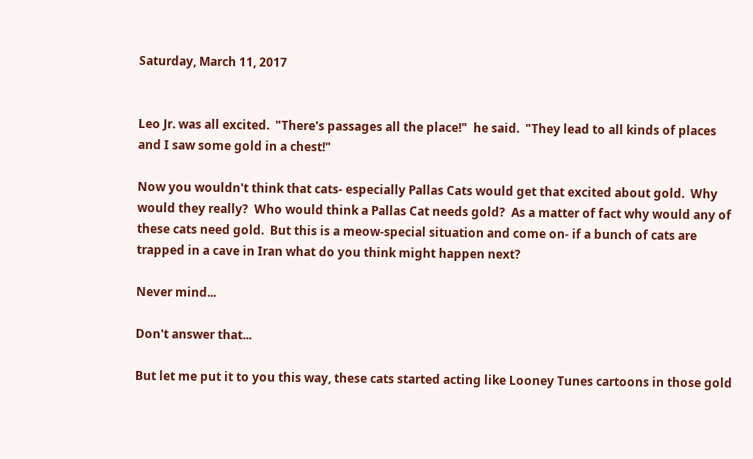Saturday, March 11, 2017


Leo Jr. was all excited.  "There's passages all the place!"  he said.  "They lead to all kinds of places and I saw some gold in a chest!"

Now you wouldn't think that cats- especially Pallas Cats would get that excited about gold.  Why would they really?  Who would think a Pallas Cat needs gold?  As a matter of fact why would any of these cats need gold.  But this is a meow-special situation and come on- if a bunch of cats are trapped in a cave in Iran what do you think might happen next?

Never mind...

Don't answer that...

But let me put it to you this way, these cats started acting like Looney Tunes cartoons in those gold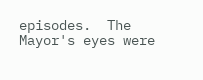episodes.  The Mayor's eyes were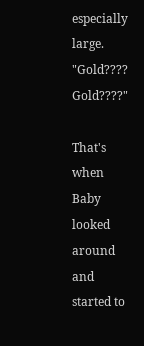especially large. "Gold????  Gold????"

That's when Baby looked around and started to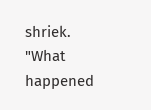shriek.  "What happened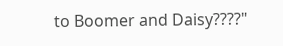to Boomer and Daisy????"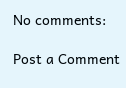No comments:

Post a Comment